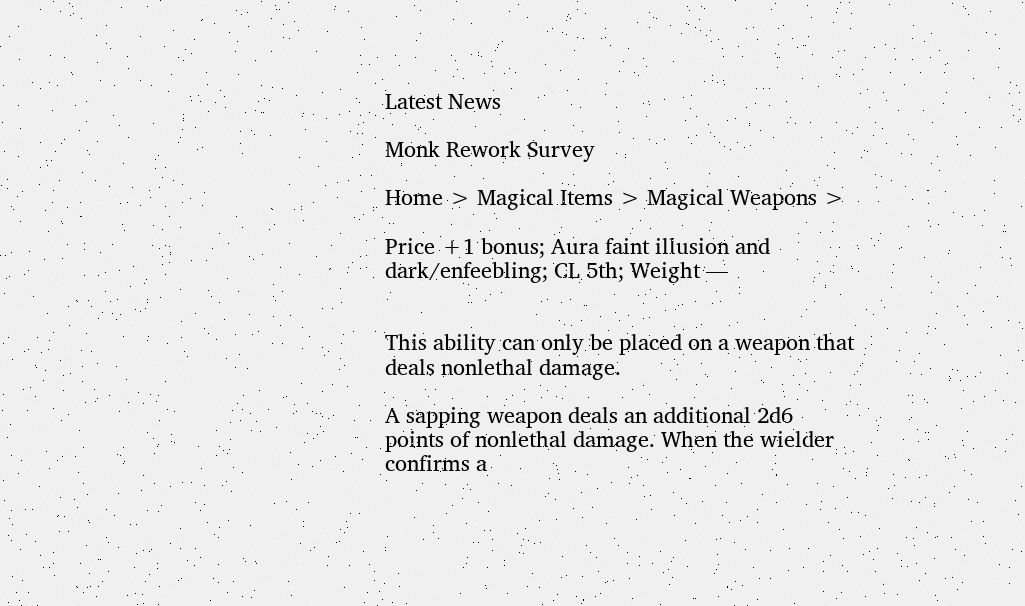Latest News

Monk Rework Survey

Home > Magical Items > Magical Weapons >

Price +1 bonus; Aura faint illusion and dark/enfeebling; CL 5th; Weight —


This ability can only be placed on a weapon that deals nonlethal damage.

A sapping weapon deals an additional 2d6 points of nonlethal damage. When the wielder confirms a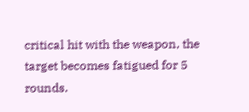critical hit with the weapon, the target becomes fatigued for 5 rounds.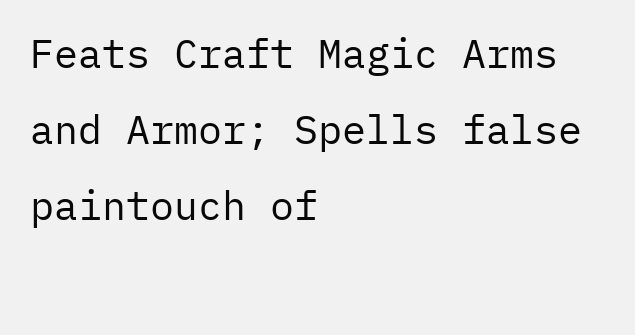Feats Craft Magic Arms and Armor; Spells false paintouch of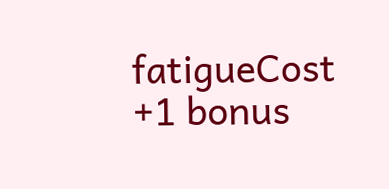fatigueCost +1 bonus